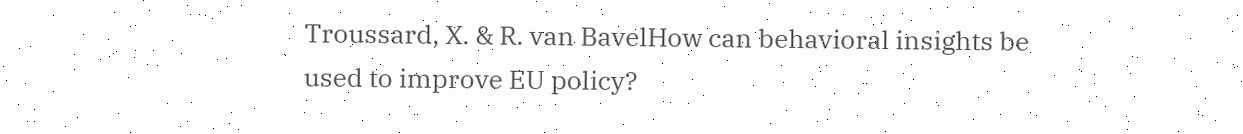Troussard, X. & R. van BavelHow can behavioral insights be used to improve EU policy?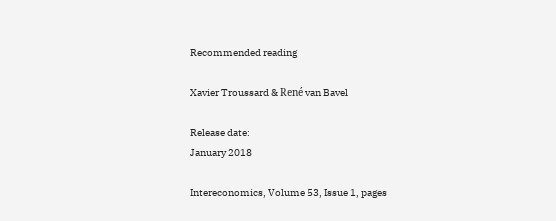Recommended reading

Xavier Troussard & René van Bavel

Release date:
January 2018

Intereconomics, Volume 53, Issue 1, pages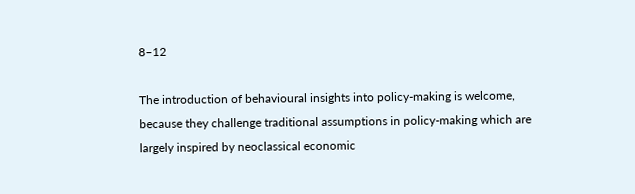8–12

The introduction of behavioural insights into policy-making is welcome, because they challenge traditional assumptions in policy-making which are largely inspired by neoclassical economic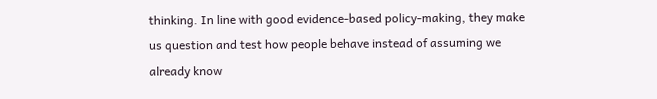thinking. In line with good evidence-based policy-making, they make us question and test how people behave instead of assuming we already know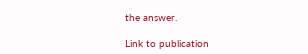the answer.

Link to publication